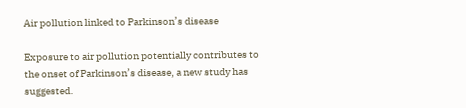Air pollution linked to Parkinson’s disease

Exposure to air pollution potentially contributes to the onset of Parkinson’s disease, a new study has suggested.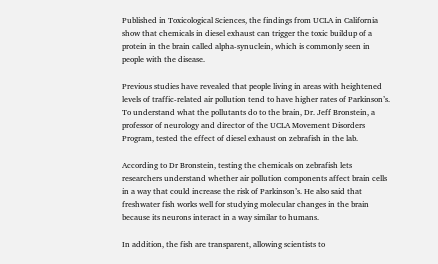Published in Toxicological Sciences, the findings from UCLA in California show that chemicals in diesel exhaust can trigger the toxic buildup of a protein in the brain called alpha-synuclein, which is commonly seen in people with the disease.

Previous studies have revealed that people living in areas with heightened levels of traffic-related air pollution tend to have higher rates of Parkinson’s. To understand what the pollutants do to the brain, Dr. Jeff Bronstein, a professor of neurology and director of the UCLA Movement Disorders Program, tested the effect of diesel exhaust on zebrafish in the lab.

According to Dr Bronstein, testing the chemicals on zebrafish lets researchers understand whether air pollution components affect brain cells in a way that could increase the risk of Parkinson’s. He also said that freshwater fish works well for studying molecular changes in the brain because its neurons interact in a way similar to humans.

In addition, the fish are transparent, allowing scientists to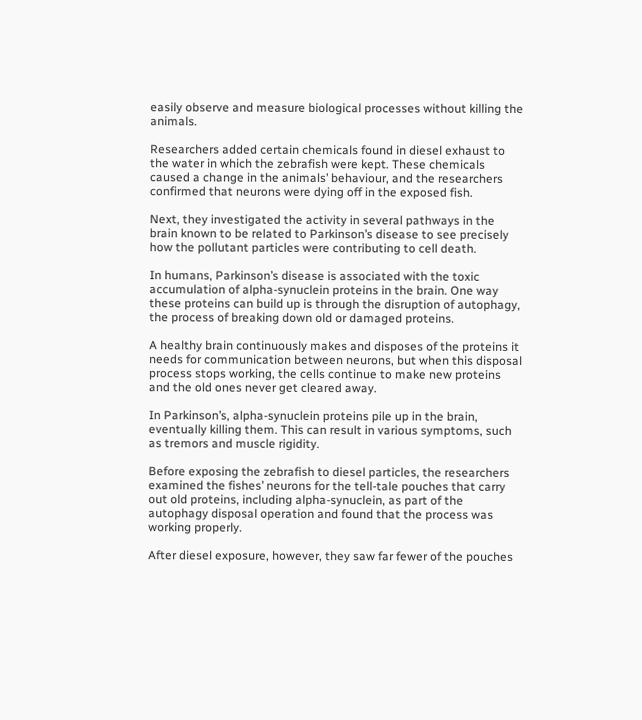easily observe and measure biological processes without killing the animals.

Researchers added certain chemicals found in diesel exhaust to the water in which the zebrafish were kept. These chemicals caused a change in the animals’ behaviour, and the researchers confirmed that neurons were dying off in the exposed fish.

Next, they investigated the activity in several pathways in the brain known to be related to Parkinson’s disease to see precisely how the pollutant particles were contributing to cell death.

In humans, Parkinson’s disease is associated with the toxic accumulation of alpha-synuclein proteins in the brain. One way these proteins can build up is through the disruption of autophagy, the process of breaking down old or damaged proteins.

A healthy brain continuously makes and disposes of the proteins it needs for communication between neurons, but when this disposal process stops working, the cells continue to make new proteins and the old ones never get cleared away.

In Parkinson’s, alpha-synuclein proteins pile up in the brain, eventually killing them. This can result in various symptoms, such as tremors and muscle rigidity.

Before exposing the zebrafish to diesel particles, the researchers examined the fishes’ neurons for the tell-tale pouches that carry out old proteins, including alpha-synuclein, as part of the autophagy disposal operation and found that the process was working properly.

After diesel exposure, however, they saw far fewer of the pouches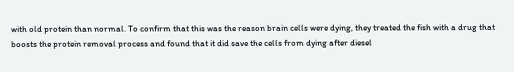with old protein than normal. To confirm that this was the reason brain cells were dying, they treated the fish with a drug that boosts the protein removal process and found that it did save the cells from dying after diesel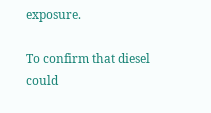exposure.

To confirm that diesel could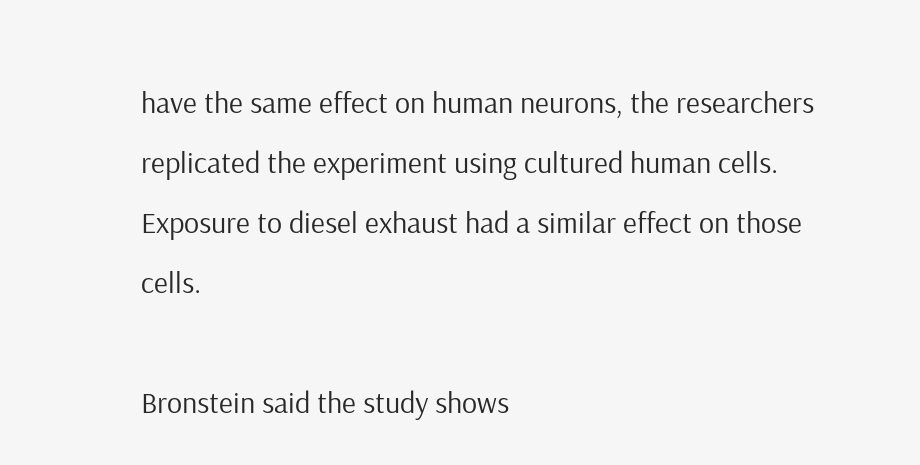have the same effect on human neurons, the researchers replicated the experiment using cultured human cells. Exposure to diesel exhaust had a similar effect on those cells.

Bronstein said the study shows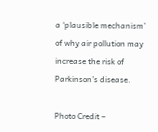a ‘plausible mechanism’ of why air pollution may increase the risk of Parkinson’s disease.

Photo Credit –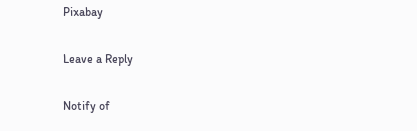Pixabay

Leave a Reply

Notify of